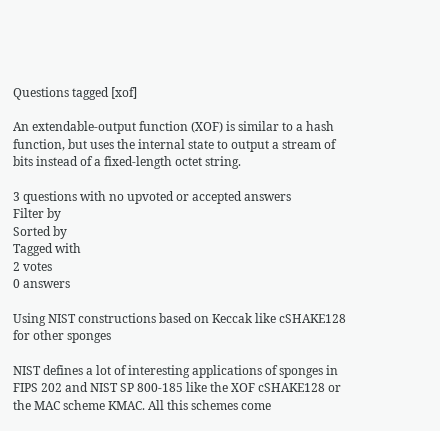Questions tagged [xof]

An extendable-output function (XOF) is similar to a hash function, but uses the internal state to output a stream of bits instead of a fixed-length octet string.

3 questions with no upvoted or accepted answers
Filter by
Sorted by
Tagged with
2 votes
0 answers

Using NIST constructions based on Keccak like cSHAKE128 for other sponges

NIST defines a lot of interesting applications of sponges in FIPS 202 and NIST SP 800-185 like the XOF cSHAKE128 or the MAC scheme KMAC. All this schemes come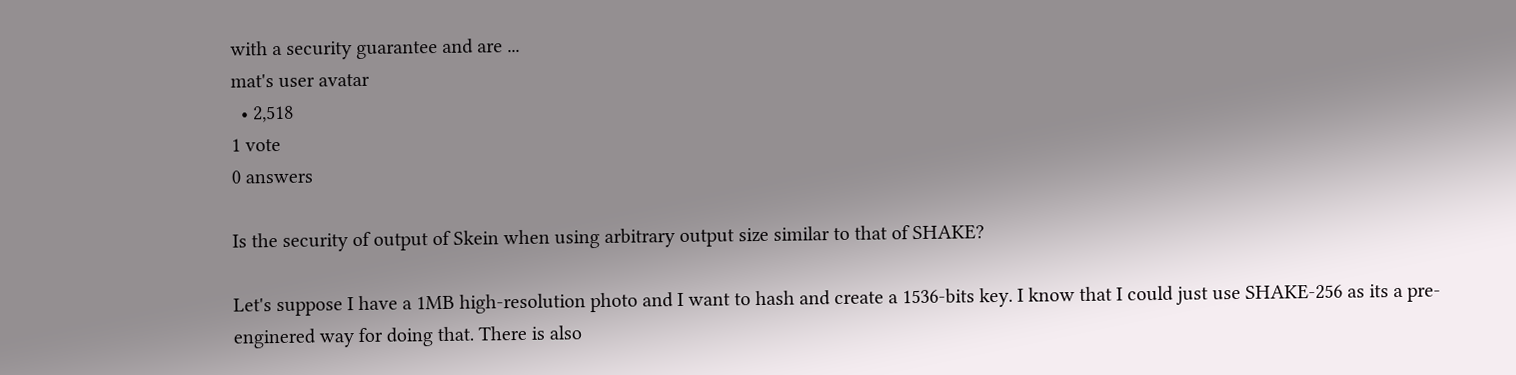with a security guarantee and are ...
mat's user avatar
  • 2,518
1 vote
0 answers

Is the security of output of Skein when using arbitrary output size similar to that of SHAKE?

Let's suppose I have a 1MB high-resolution photo and I want to hash and create a 1536-bits key. I know that I could just use SHAKE-256 as its a pre-enginered way for doing that. There is also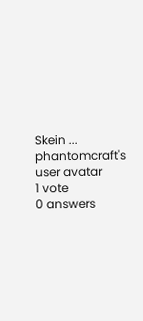Skein ...
phantomcraft's user avatar
1 vote
0 answers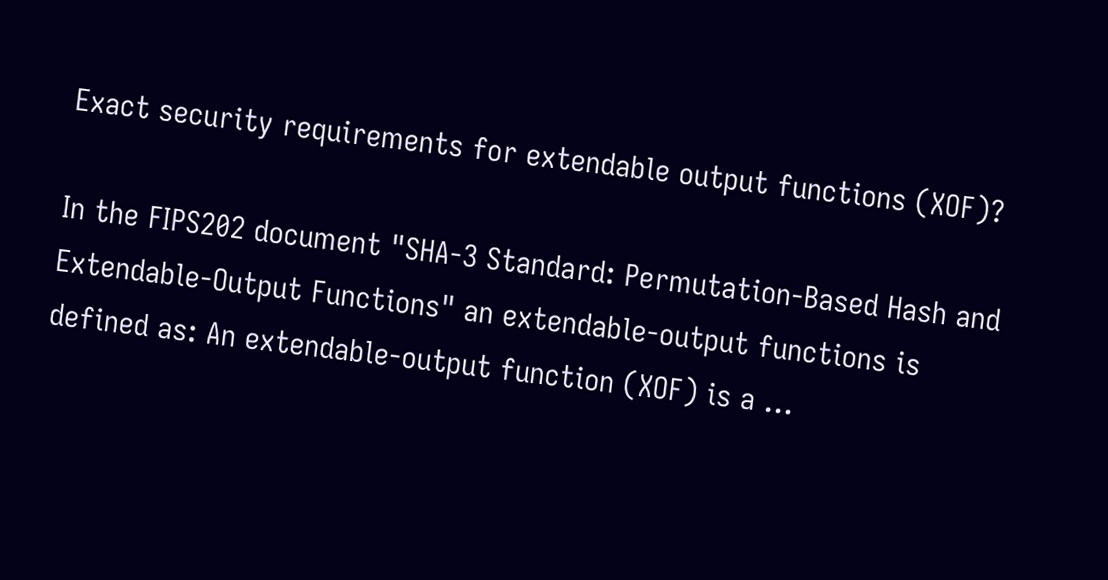Exact security requirements for extendable output functions (XOF)?

In the FIPS202 document "SHA-3 Standard: Permutation-Based Hash and Extendable-Output Functions" an extendable-output functions is defined as: An extendable-output function (XOF) is a ...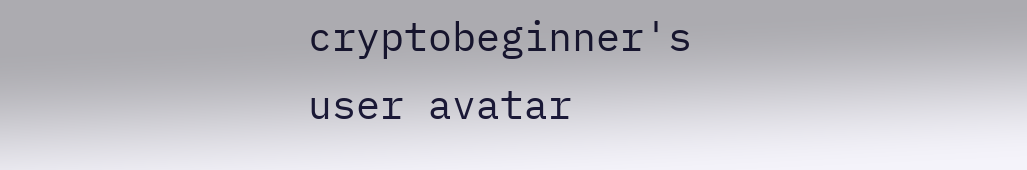cryptobeginner's user avatar